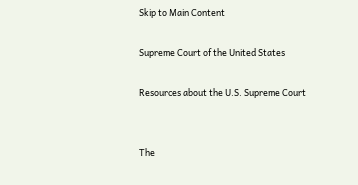Skip to Main Content

Supreme Court of the United States

Resources about the U.S. Supreme Court


The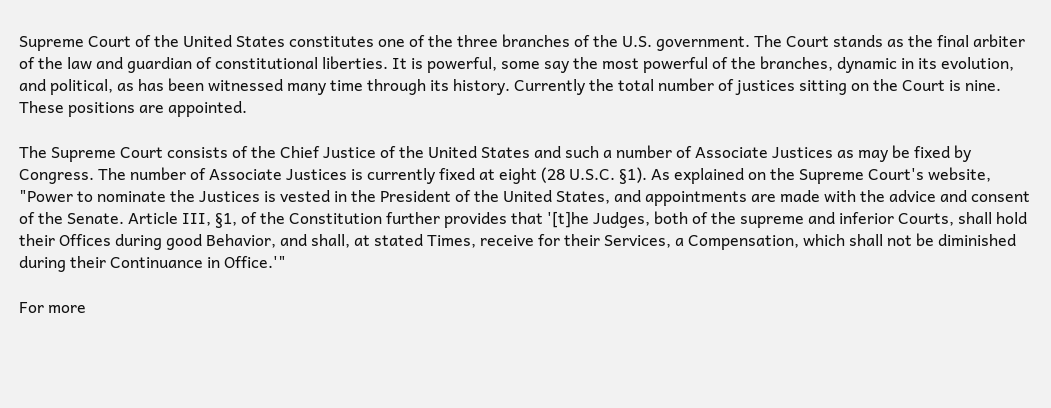Supreme Court of the United States constitutes one of the three branches of the U.S. government. The Court stands as the final arbiter of the law and guardian of constitutional liberties. It is powerful, some say the most powerful of the branches, dynamic in its evolution, and political, as has been witnessed many time through its history. Currently the total number of justices sitting on the Court is nine. These positions are appointed.

The Supreme Court consists of the Chief Justice of the United States and such a number of Associate Justices as may be fixed by Congress. The number of Associate Justices is currently fixed at eight (28 U.S.C. §1). As explained on the Supreme Court's website, "Power to nominate the Justices is vested in the President of the United States, and appointments are made with the advice and consent of the Senate. Article III, §1, of the Constitution further provides that '[t]he Judges, both of the supreme and inferior Courts, shall hold their Offices during good Behavior, and shall, at stated Times, receive for their Services, a Compensation, which shall not be diminished during their Continuance in Office.'"

For more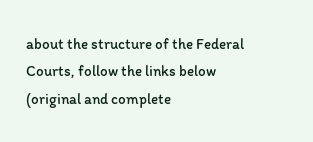about the structure of the Federal Courts, follow the links below (original and complete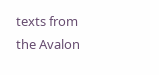texts from the Avalon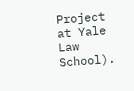Project at Yale Law School).